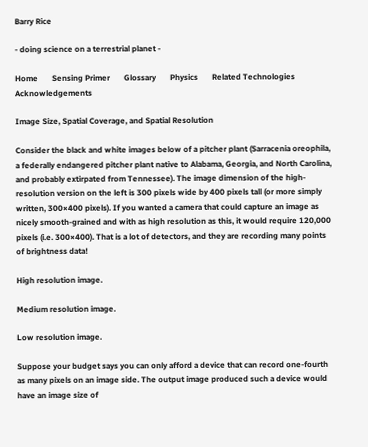Barry Rice

- doing science on a terrestrial planet -

Home       Sensing Primer       Glossary       Physics       Related Technologies       Acknowledgements

Image Size, Spatial Coverage, and Spatial Resolution

Consider the black and white images below of a pitcher plant (Sarracenia oreophila, a federally endangered pitcher plant native to Alabama, Georgia, and North Carolina, and probably extirpated from Tennessee). The image dimension of the high-resolution version on the left is 300 pixels wide by 400 pixels tall (or more simply written, 300×400 pixels). If you wanted a camera that could capture an image as nicely smooth-grained and with as high resolution as this, it would require 120,000 pixels (i.e. 300×400). That is a lot of detectors, and they are recording many points of brightness data!

High resolution image.

Medium resolution image.

Low resolution image.

Suppose your budget says you can only afford a device that can record one-fourth as many pixels on an image side. The output image produced such a device would have an image size of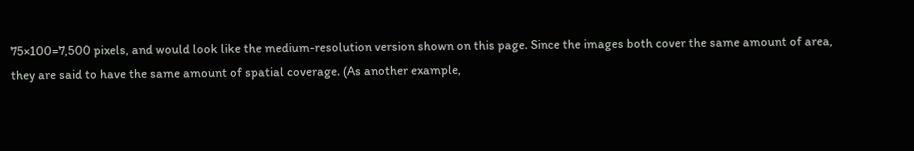75×100=7,500 pixels, and would look like the medium-resolution version shown on this page. Since the images both cover the same amount of area, they are said to have the same amount of spatial coverage. (As another example,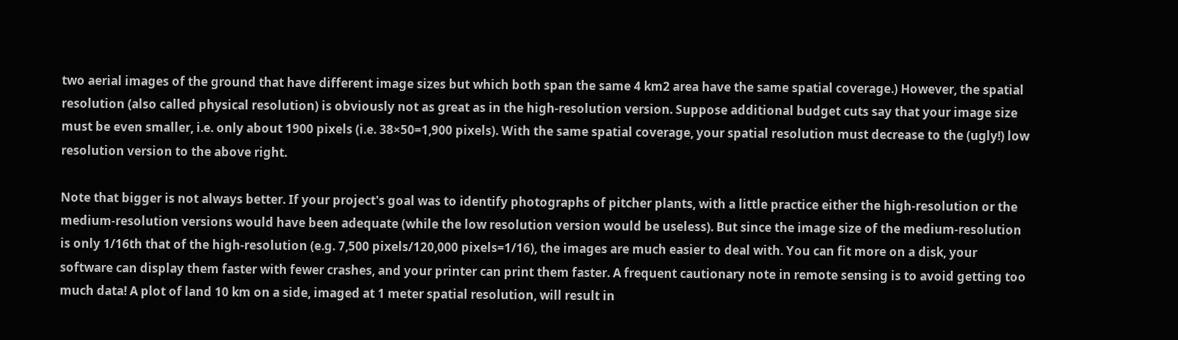two aerial images of the ground that have different image sizes but which both span the same 4 km2 area have the same spatial coverage.) However, the spatial resolution (also called physical resolution) is obviously not as great as in the high-resolution version. Suppose additional budget cuts say that your image size must be even smaller, i.e. only about 1900 pixels (i.e. 38×50=1,900 pixels). With the same spatial coverage, your spatial resolution must decrease to the (ugly!) low resolution version to the above right.

Note that bigger is not always better. If your project's goal was to identify photographs of pitcher plants, with a little practice either the high-resolution or the medium-resolution versions would have been adequate (while the low resolution version would be useless). But since the image size of the medium-resolution is only 1/16th that of the high-resolution (e.g. 7,500 pixels/120,000 pixels=1/16), the images are much easier to deal with. You can fit more on a disk, your software can display them faster with fewer crashes, and your printer can print them faster. A frequent cautionary note in remote sensing is to avoid getting too much data! A plot of land 10 km on a side, imaged at 1 meter spatial resolution, will result in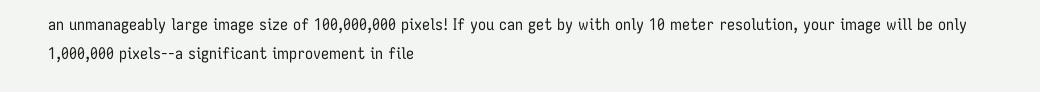an unmanageably large image size of 100,000,000 pixels! If you can get by with only 10 meter resolution, your image will be only 1,000,000 pixels--a significant improvement in file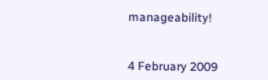manageability!


4 February 2009